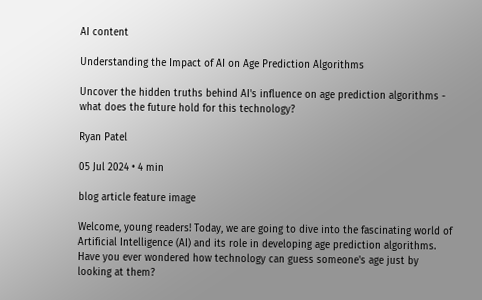AI content

Understanding the Impact of AI on Age Prediction Algorithms

Uncover the hidden truths behind AI's influence on age prediction algorithms - what does the future hold for this technology?

Ryan Patel

05 Jul 2024 • 4 min

blog article feature image

Welcome, young readers! Today, we are going to dive into the fascinating world of Artificial Intelligence (AI) and its role in developing age prediction algorithms. Have you ever wondered how technology can guess someone's age just by looking at them?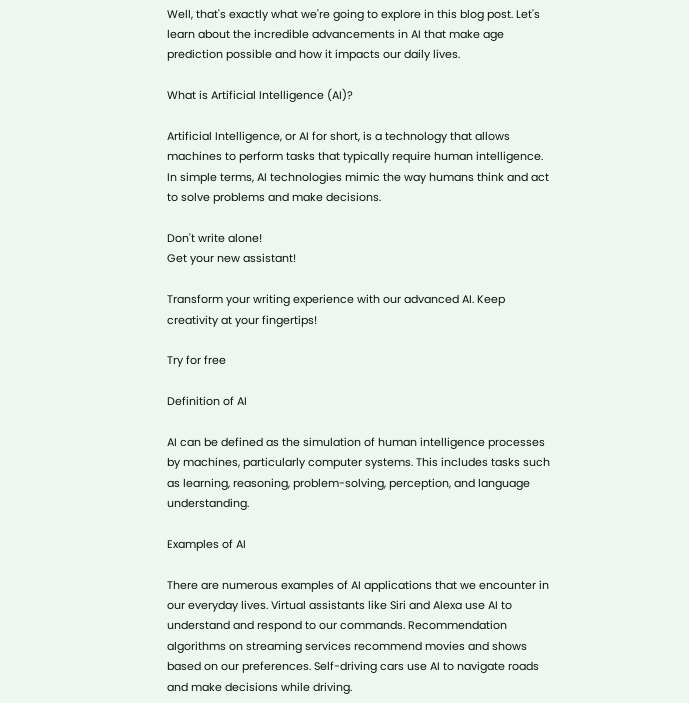Well, that's exactly what we're going to explore in this blog post. Let's learn about the incredible advancements in AI that make age prediction possible and how it impacts our daily lives.

What is Artificial Intelligence (AI)?

Artificial Intelligence, or AI for short, is a technology that allows machines to perform tasks that typically require human intelligence. In simple terms, AI technologies mimic the way humans think and act to solve problems and make decisions.

Don't write alone!
Get your new assistant!

Transform your writing experience with our advanced AI. Keep creativity at your fingertips!

Try for free

Definition of AI

AI can be defined as the simulation of human intelligence processes by machines, particularly computer systems. This includes tasks such as learning, reasoning, problem-solving, perception, and language understanding.

Examples of AI

There are numerous examples of AI applications that we encounter in our everyday lives. Virtual assistants like Siri and Alexa use AI to understand and respond to our commands. Recommendation algorithms on streaming services recommend movies and shows based on our preferences. Self-driving cars use AI to navigate roads and make decisions while driving.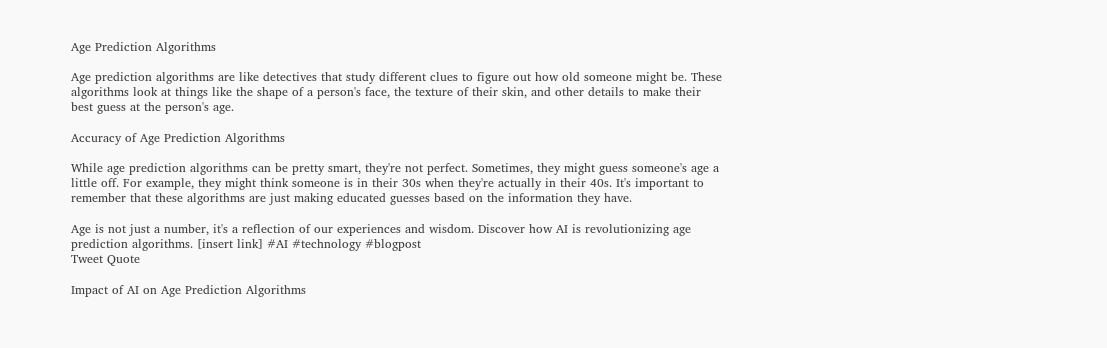Age Prediction Algorithms

Age prediction algorithms are like detectives that study different clues to figure out how old someone might be. These algorithms look at things like the shape of a person's face, the texture of their skin, and other details to make their best guess at the person's age.

Accuracy of Age Prediction Algorithms

While age prediction algorithms can be pretty smart, they're not perfect. Sometimes, they might guess someone's age a little off. For example, they might think someone is in their 30s when they're actually in their 40s. It's important to remember that these algorithms are just making educated guesses based on the information they have.

Age is not just a number, it's a reflection of our experiences and wisdom. Discover how AI is revolutionizing age prediction algorithms. [insert link] #AI #technology #blogpost
Tweet Quote

Impact of AI on Age Prediction Algorithms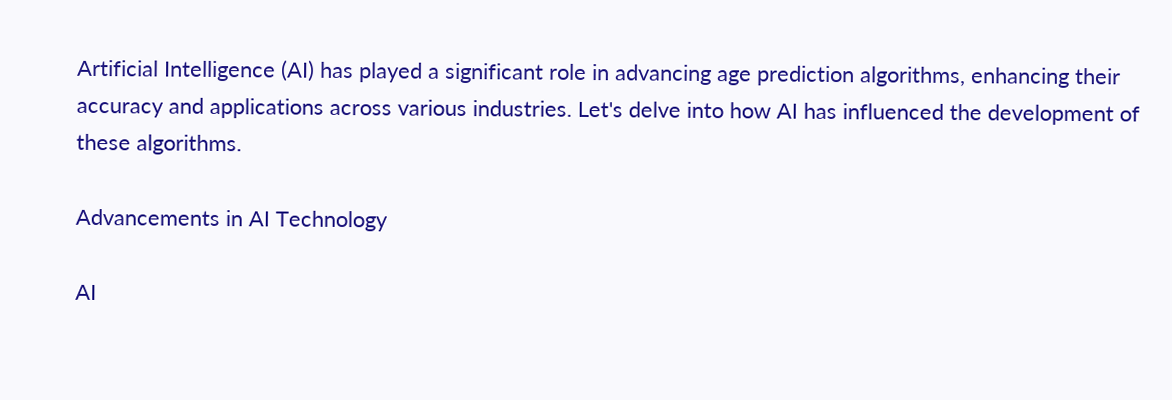Artificial Intelligence (AI) has played a significant role in advancing age prediction algorithms, enhancing their accuracy and applications across various industries. Let's delve into how AI has influenced the development of these algorithms.

Advancements in AI Technology

AI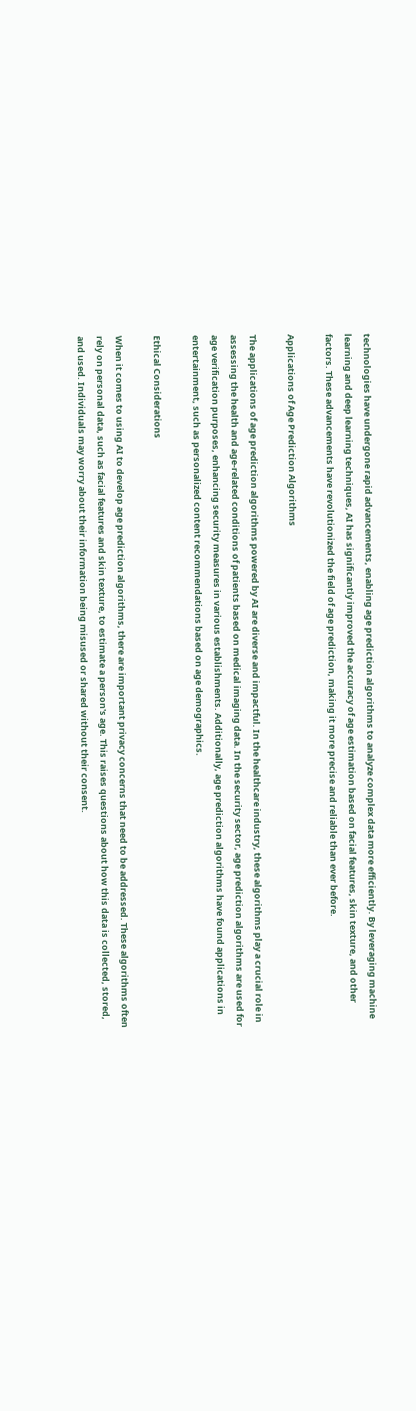technologies have undergone rapid advancements, enabling age prediction algorithms to analyze complex data more efficiently. By leveraging machine learning and deep learning techniques, AI has significantly improved the accuracy of age estimation based on facial features, skin texture, and other factors. These advancements have revolutionized the field of age prediction, making it more precise and reliable than ever before.

Applications of Age Prediction Algorithms

The applications of age prediction algorithms powered by AI are diverse and impactful. In the healthcare industry, these algorithms play a crucial role in assessing the health and age-related conditions of patients based on medical imaging data. In the security sector, age prediction algorithms are used for age verification purposes, enhancing security measures in various establishments. Additionally, age prediction algorithms have found applications in entertainment, such as personalized content recommendations based on age demographics.

Ethical Considerations

When it comes to using AI to develop age prediction algorithms, there are important privacy concerns that need to be addressed. These algorithms often rely on personal data, such as facial features and skin texture, to estimate a person's age. This raises questions about how this data is collected, stored, and used. Individuals may worry about their information being misused or shared without their consent.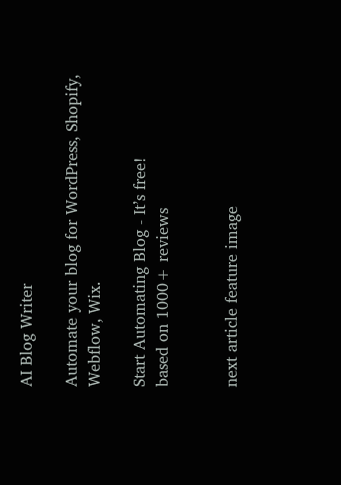AI Blog Writer

Automate your blog for WordPress, Shopify, Webflow, Wix.

Start Automating Blog - It’s free!
based on 1000+ reviews


next article feature image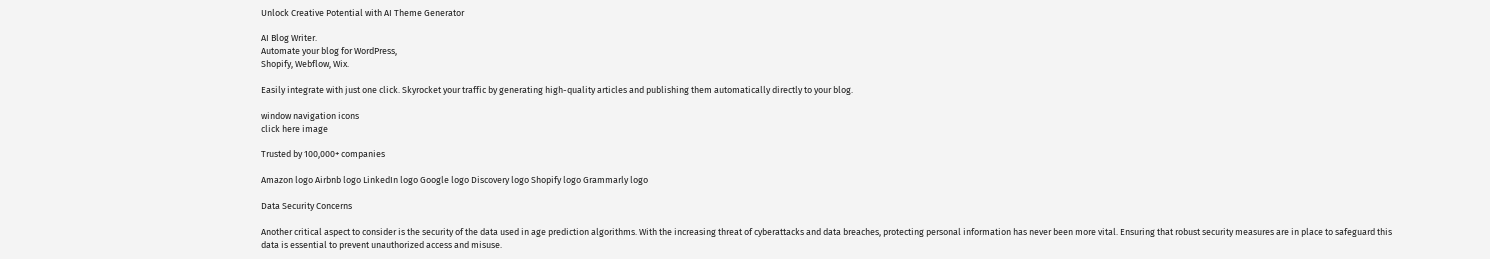Unlock Creative Potential with AI Theme Generator

AI Blog Writer.
Automate your blog for WordPress,
Shopify, Webflow, Wix.

Easily integrate with just one click. Skyrocket your traffic by generating high-quality articles and publishing them automatically directly to your blog.

window navigation icons
click here image

Trusted by 100,000+ companies

Amazon logo Airbnb logo LinkedIn logo Google logo Discovery logo Shopify logo Grammarly logo

Data Security Concerns

Another critical aspect to consider is the security of the data used in age prediction algorithms. With the increasing threat of cyberattacks and data breaches, protecting personal information has never been more vital. Ensuring that robust security measures are in place to safeguard this data is essential to prevent unauthorized access and misuse.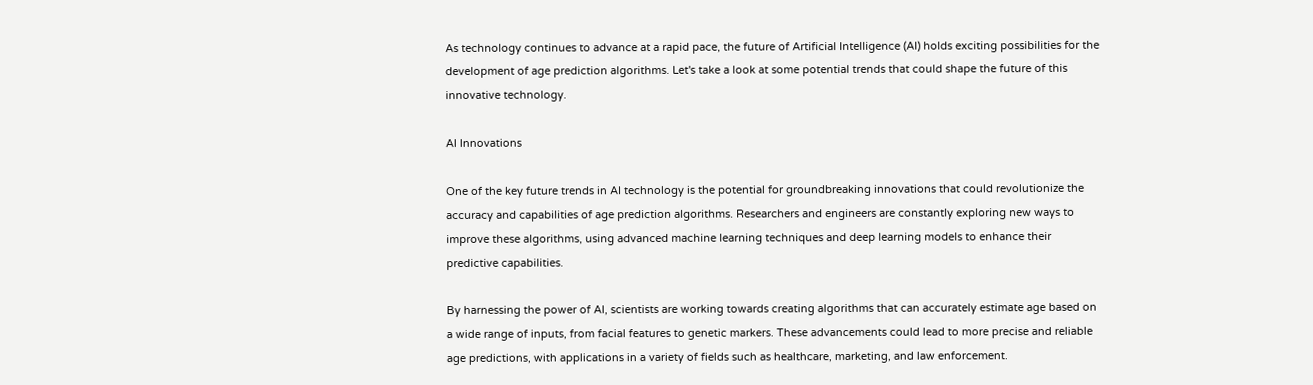As technology continues to advance at a rapid pace, the future of Artificial Intelligence (AI) holds exciting possibilities for the development of age prediction algorithms. Let's take a look at some potential trends that could shape the future of this innovative technology.

AI Innovations

One of the key future trends in AI technology is the potential for groundbreaking innovations that could revolutionize the accuracy and capabilities of age prediction algorithms. Researchers and engineers are constantly exploring new ways to improve these algorithms, using advanced machine learning techniques and deep learning models to enhance their predictive capabilities.

By harnessing the power of AI, scientists are working towards creating algorithms that can accurately estimate age based on a wide range of inputs, from facial features to genetic markers. These advancements could lead to more precise and reliable age predictions, with applications in a variety of fields such as healthcare, marketing, and law enforcement.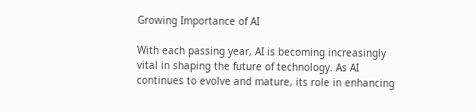Growing Importance of AI

With each passing year, AI is becoming increasingly vital in shaping the future of technology. As AI continues to evolve and mature, its role in enhancing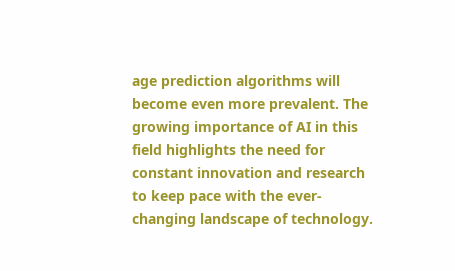age prediction algorithms will become even more prevalent. The growing importance of AI in this field highlights the need for constant innovation and research to keep pace with the ever-changing landscape of technology.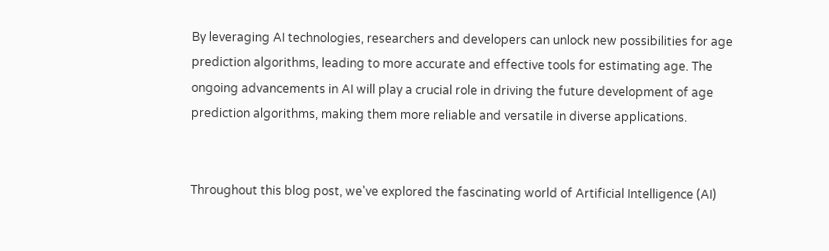By leveraging AI technologies, researchers and developers can unlock new possibilities for age prediction algorithms, leading to more accurate and effective tools for estimating age. The ongoing advancements in AI will play a crucial role in driving the future development of age prediction algorithms, making them more reliable and versatile in diverse applications.


Throughout this blog post, we've explored the fascinating world of Artificial Intelligence (AI)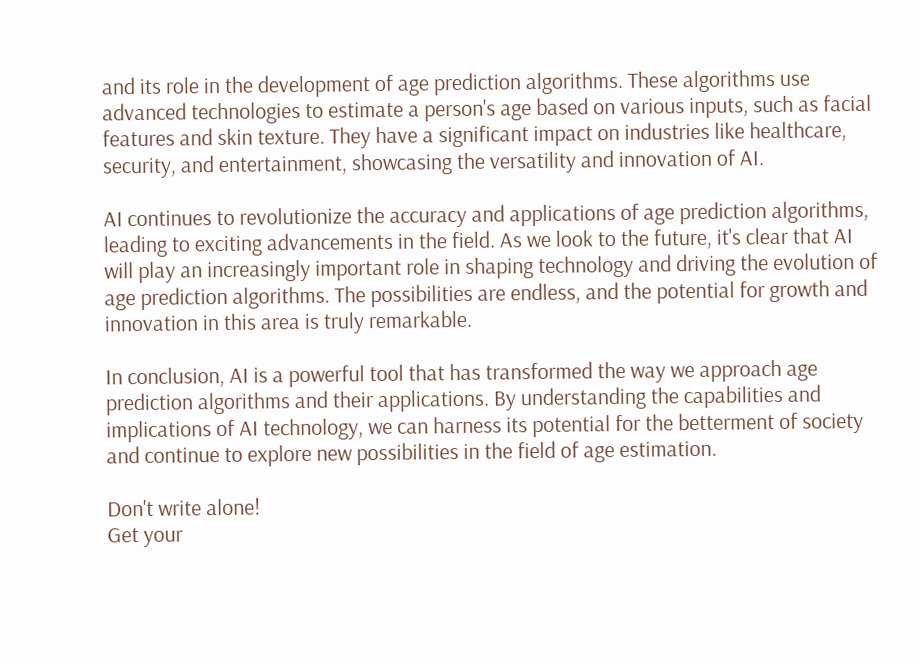and its role in the development of age prediction algorithms. These algorithms use advanced technologies to estimate a person's age based on various inputs, such as facial features and skin texture. They have a significant impact on industries like healthcare, security, and entertainment, showcasing the versatility and innovation of AI.

AI continues to revolutionize the accuracy and applications of age prediction algorithms, leading to exciting advancements in the field. As we look to the future, it's clear that AI will play an increasingly important role in shaping technology and driving the evolution of age prediction algorithms. The possibilities are endless, and the potential for growth and innovation in this area is truly remarkable.

In conclusion, AI is a powerful tool that has transformed the way we approach age prediction algorithms and their applications. By understanding the capabilities and implications of AI technology, we can harness its potential for the betterment of society and continue to explore new possibilities in the field of age estimation.

Don't write alone!
Get your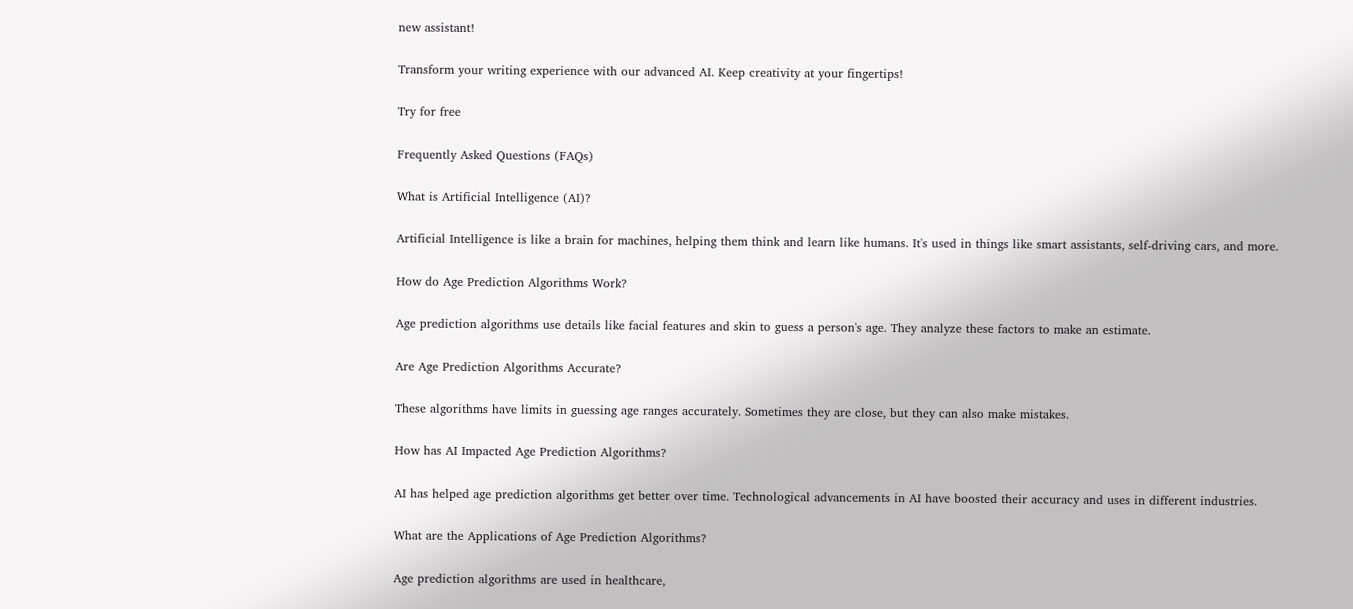new assistant!

Transform your writing experience with our advanced AI. Keep creativity at your fingertips!

Try for free

Frequently Asked Questions (FAQs)

What is Artificial Intelligence (AI)?

Artificial Intelligence is like a brain for machines, helping them think and learn like humans. It's used in things like smart assistants, self-driving cars, and more.

How do Age Prediction Algorithms Work?

Age prediction algorithms use details like facial features and skin to guess a person's age. They analyze these factors to make an estimate.

Are Age Prediction Algorithms Accurate?

These algorithms have limits in guessing age ranges accurately. Sometimes they are close, but they can also make mistakes.

How has AI Impacted Age Prediction Algorithms?

AI has helped age prediction algorithms get better over time. Technological advancements in AI have boosted their accuracy and uses in different industries.

What are the Applications of Age Prediction Algorithms?

Age prediction algorithms are used in healthcare,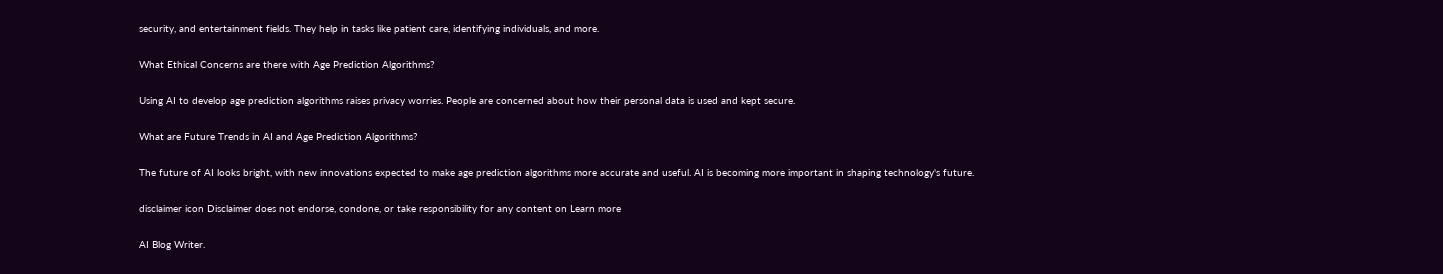security, and entertainment fields. They help in tasks like patient care, identifying individuals, and more.

What Ethical Concerns are there with Age Prediction Algorithms?

Using AI to develop age prediction algorithms raises privacy worries. People are concerned about how their personal data is used and kept secure.

What are Future Trends in AI and Age Prediction Algorithms?

The future of AI looks bright, with new innovations expected to make age prediction algorithms more accurate and useful. AI is becoming more important in shaping technology's future.

disclaimer icon Disclaimer does not endorse, condone, or take responsibility for any content on Learn more

AI Blog Writer.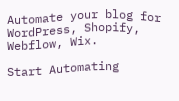Automate your blog for WordPress, Shopify, Webflow, Wix.

Start Automating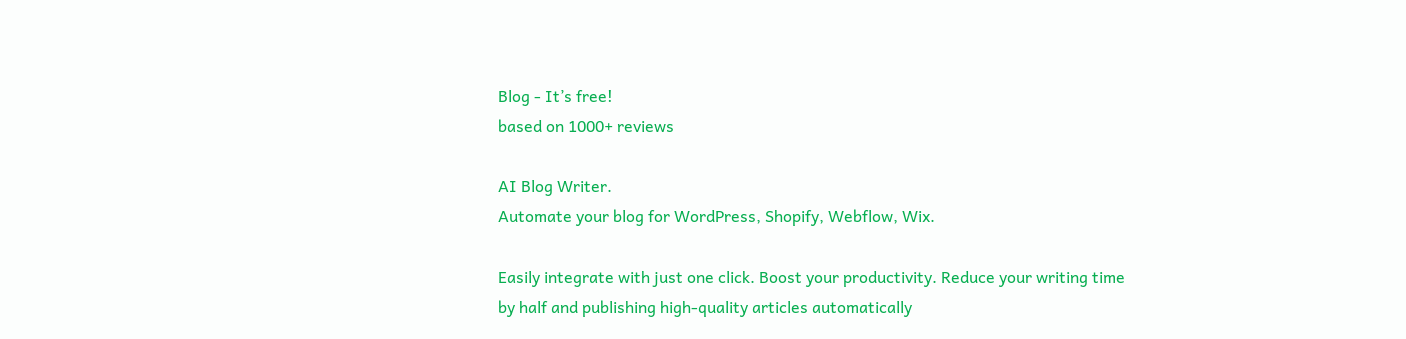Blog - It’s free!
based on 1000+ reviews

AI Blog Writer.
Automate your blog for WordPress, Shopify, Webflow, Wix.

Easily integrate with just one click. Boost your productivity. Reduce your writing time
by half and publishing high-quality articles automatically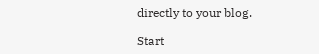directly to your blog.

Start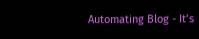Automating Blog - It’s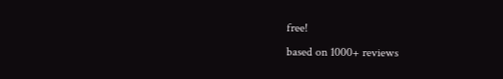free!
based on 1000+ reviews